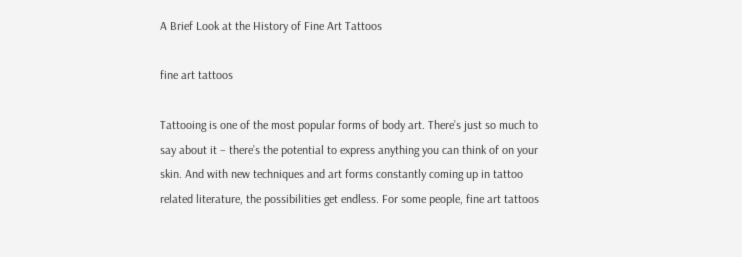A Brief Look at the History of Fine Art Tattoos

fine art tattoos

Tattooing is one of the most popular forms of body art. There’s just so much to say about it – there’s the potential to express anything you can think of on your skin. And with new techniques and art forms constantly coming up in tattoo related literature, the possibilities get endless. For some people, fine art tattoos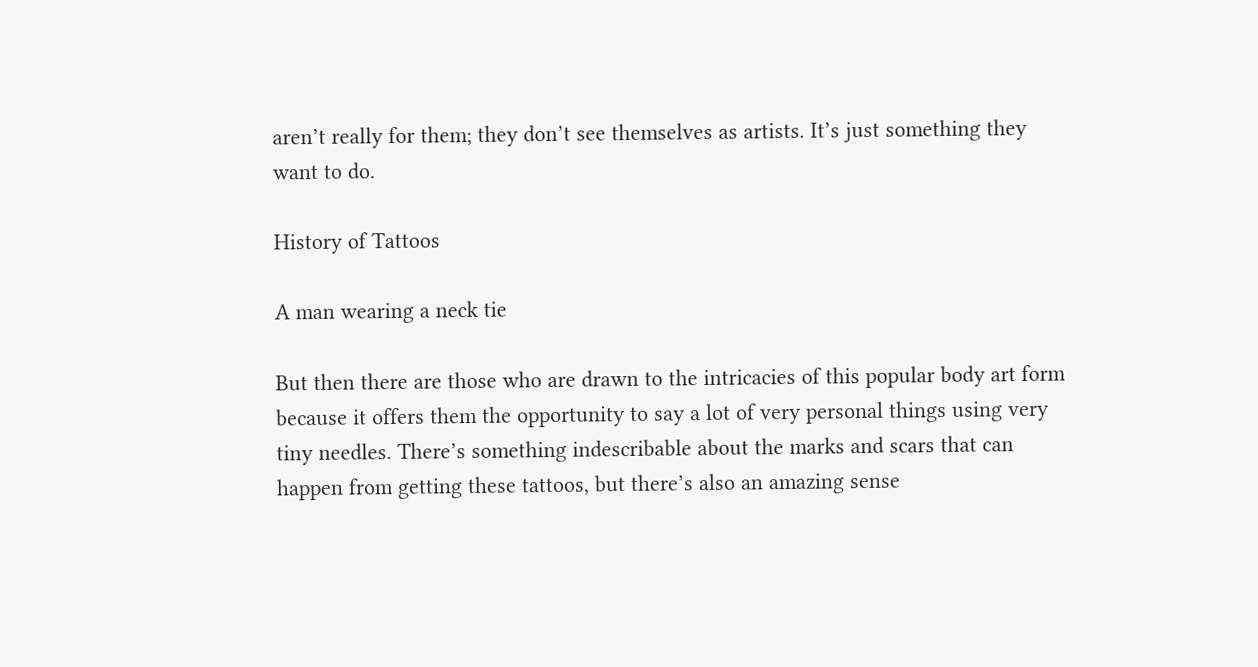aren’t really for them; they don’t see themselves as artists. It’s just something they want to do.

History of Tattoos

A man wearing a neck tie

But then there are those who are drawn to the intricacies of this popular body art form because it offers them the opportunity to say a lot of very personal things using very tiny needles. There’s something indescribable about the marks and scars that can happen from getting these tattoos, but there’s also an amazing sense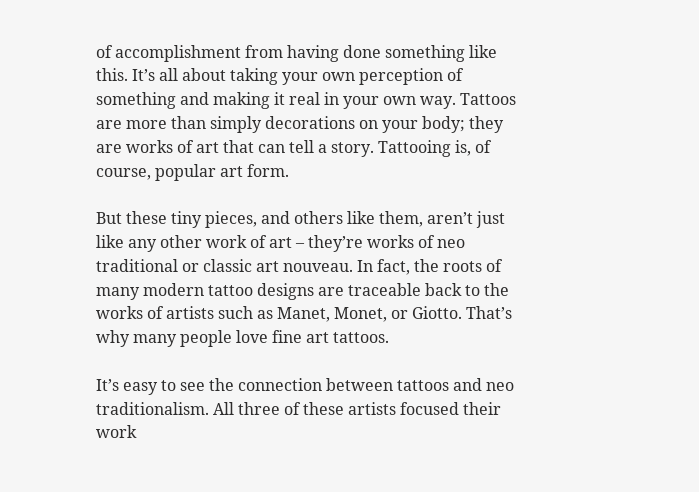of accomplishment from having done something like this. It’s all about taking your own perception of something and making it real in your own way. Tattoos are more than simply decorations on your body; they are works of art that can tell a story. Tattooing is, of course, popular art form.

But these tiny pieces, and others like them, aren’t just like any other work of art – they’re works of neo traditional or classic art nouveau. In fact, the roots of many modern tattoo designs are traceable back to the works of artists such as Manet, Monet, or Giotto. That’s why many people love fine art tattoos.

It’s easy to see the connection between tattoos and neo traditionalism. All three of these artists focused their work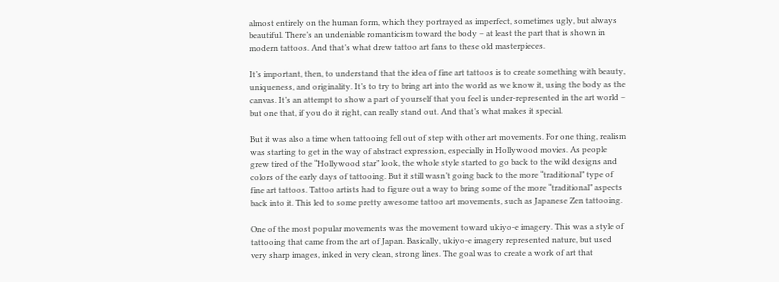almost entirely on the human form, which they portrayed as imperfect, sometimes ugly, but always beautiful. There’s an undeniable romanticism toward the body – at least the part that is shown in modern tattoos. And that’s what drew tattoo art fans to these old masterpieces.

It’s important, then, to understand that the idea of fine art tattoos is to create something with beauty, uniqueness, and originality. It’s to try to bring art into the world as we know it, using the body as the canvas. It’s an attempt to show a part of yourself that you feel is under-represented in the art world – but one that, if you do it right, can really stand out. And that’s what makes it special.

But it was also a time when tattooing fell out of step with other art movements. For one thing, realism was starting to get in the way of abstract expression, especially in Hollywood movies. As people grew tired of the “Hollywood star” look, the whole style started to go back to the wild designs and colors of the early days of tattooing. But it still wasn’t going back to the more “traditional” type of fine art tattoos. Tattoo artists had to figure out a way to bring some of the more “traditional” aspects back into it. This led to some pretty awesome tattoo art movements, such as Japanese Zen tattooing.

One of the most popular movements was the movement toward ukiyo-e imagery. This was a style of tattooing that came from the art of Japan. Basically, ukiyo-e imagery represented nature, but used very sharp images, inked in very clean, strong lines. The goal was to create a work of art that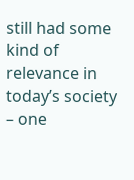still had some kind of relevance in today’s society – one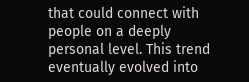that could connect with people on a deeply personal level. This trend eventually evolved into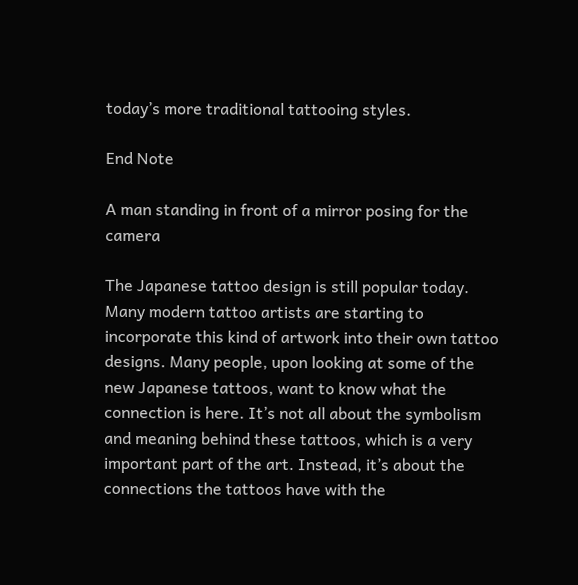today’s more traditional tattooing styles.

End Note

A man standing in front of a mirror posing for the camera

The Japanese tattoo design is still popular today. Many modern tattoo artists are starting to incorporate this kind of artwork into their own tattoo designs. Many people, upon looking at some of the new Japanese tattoos, want to know what the connection is here. It’s not all about the symbolism and meaning behind these tattoos, which is a very important part of the art. Instead, it’s about the connections the tattoos have with the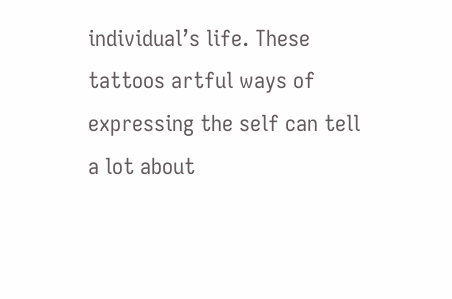individual’s life. These tattoos artful ways of expressing the self can tell a lot about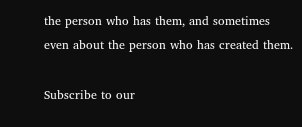the person who has them, and sometimes even about the person who has created them.

Subscribe to our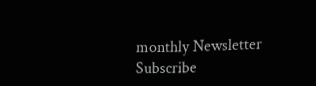monthly Newsletter
Subscribe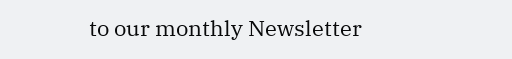to our monthly Newsletter